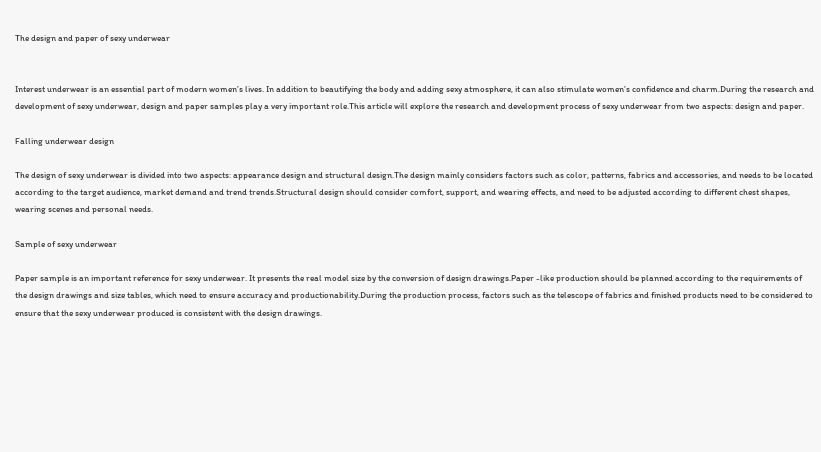The design and paper of sexy underwear


Interest underwear is an essential part of modern women’s lives. In addition to beautifying the body and adding sexy atmosphere, it can also stimulate women’s confidence and charm.During the research and development of sexy underwear, design and paper samples play a very important role.This article will explore the research and development process of sexy underwear from two aspects: design and paper.

Falling underwear design

The design of sexy underwear is divided into two aspects: appearance design and structural design.The design mainly considers factors such as color, patterns, fabrics and accessories, and needs to be located according to the target audience, market demand and trend trends.Structural design should consider comfort, support, and wearing effects, and need to be adjusted according to different chest shapes, wearing scenes and personal needs.

Sample of sexy underwear

Paper sample is an important reference for sexy underwear. It presents the real model size by the conversion of design drawings.Paper -like production should be planned according to the requirements of the design drawings and size tables, which need to ensure accuracy and productionability.During the production process, factors such as the telescope of fabrics and finished products need to be considered to ensure that the sexy underwear produced is consistent with the design drawings.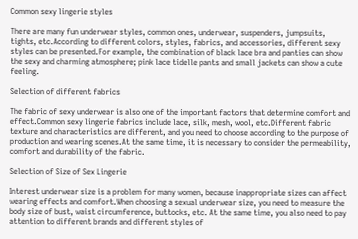Common sexy lingerie styles

There are many fun underwear styles, common ones, underwear, suspenders, jumpsuits, tights, etc.According to different colors, styles, fabrics, and accessories, different sexy styles can be presented.For example, the combination of black lace bra and panties can show the sexy and charming atmosphere; pink lace tidelle pants and small jackets can show a cute feeling.

Selection of different fabrics

The fabric of sexy underwear is also one of the important factors that determine comfort and effect.Common sexy lingerie fabrics include lace, silk, mesh, wool, etc.Different fabric texture and characteristics are different, and you need to choose according to the purpose of production and wearing scenes.At the same time, it is necessary to consider the permeability, comfort and durability of the fabric.

Selection of Size of Sex Lingerie

Interest underwear size is a problem for many women, because inappropriate sizes can affect wearing effects and comfort.When choosing a sexual underwear size, you need to measure the body size of bust, waist circumference, buttocks, etc. At the same time, you also need to pay attention to different brands and different styles of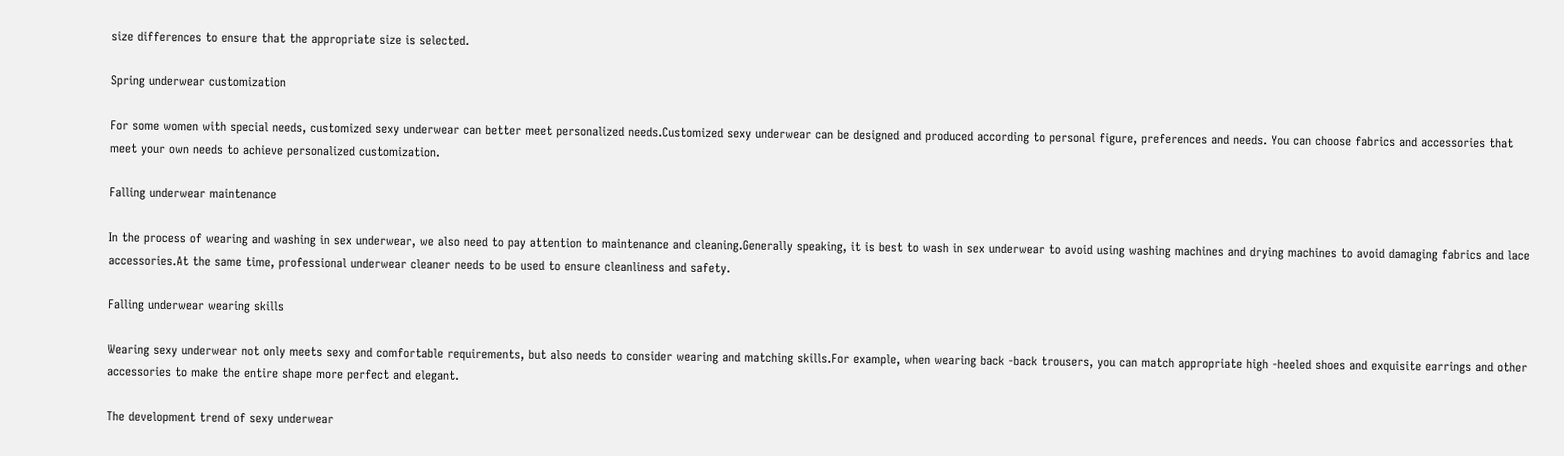size differences to ensure that the appropriate size is selected.

Spring underwear customization

For some women with special needs, customized sexy underwear can better meet personalized needs.Customized sexy underwear can be designed and produced according to personal figure, preferences and needs. You can choose fabrics and accessories that meet your own needs to achieve personalized customization.

Falling underwear maintenance

In the process of wearing and washing in sex underwear, we also need to pay attention to maintenance and cleaning.Generally speaking, it is best to wash in sex underwear to avoid using washing machines and drying machines to avoid damaging fabrics and lace accessories.At the same time, professional underwear cleaner needs to be used to ensure cleanliness and safety.

Falling underwear wearing skills

Wearing sexy underwear not only meets sexy and comfortable requirements, but also needs to consider wearing and matching skills.For example, when wearing back -back trousers, you can match appropriate high -heeled shoes and exquisite earrings and other accessories to make the entire shape more perfect and elegant.

The development trend of sexy underwear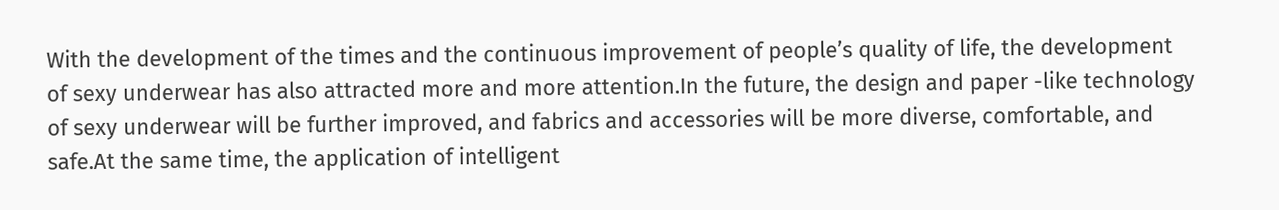With the development of the times and the continuous improvement of people’s quality of life, the development of sexy underwear has also attracted more and more attention.In the future, the design and paper -like technology of sexy underwear will be further improved, and fabrics and accessories will be more diverse, comfortable, and safe.At the same time, the application of intelligent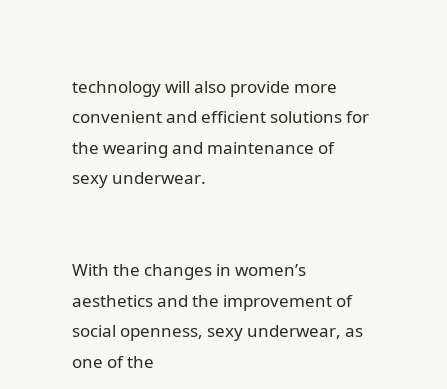technology will also provide more convenient and efficient solutions for the wearing and maintenance of sexy underwear.


With the changes in women’s aesthetics and the improvement of social openness, sexy underwear, as one of the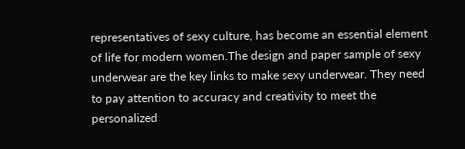representatives of sexy culture, has become an essential element of life for modern women.The design and paper sample of sexy underwear are the key links to make sexy underwear. They need to pay attention to accuracy and creativity to meet the personalized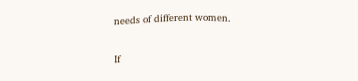needs of different women.

If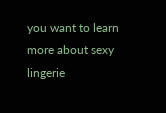you want to learn more about sexy lingerie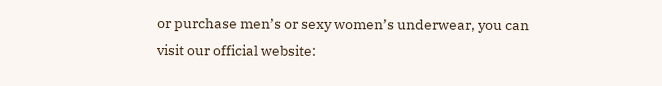or purchase men’s or sexy women’s underwear, you can visit our official website: